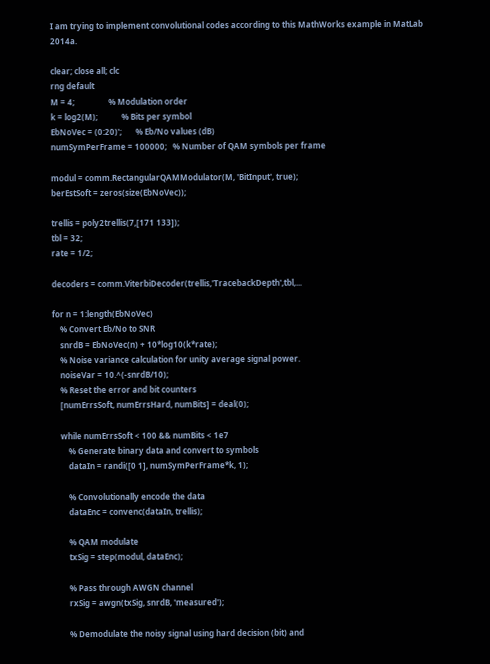I am trying to implement convolutional codes according to this MathWorks example in MatLab 2014a.

clear; close all; clc
rng default
M = 4;                 % Modulation order
k = log2(M);            % Bits per symbol
EbNoVec = (0:20)';       % Eb/No values (dB)
numSymPerFrame = 100000;   % Number of QAM symbols per frame

modul = comm.RectangularQAMModulator(M, 'BitInput', true);
berEstSoft = zeros(size(EbNoVec));

trellis = poly2trellis(7,[171 133]);
tbl = 32;
rate = 1/2;

decoders = comm.ViterbiDecoder(trellis,'TracebackDepth',tbl,...

for n = 1:length(EbNoVec)
    % Convert Eb/No to SNR
    snrdB = EbNoVec(n) + 10*log10(k*rate);
    % Noise variance calculation for unity average signal power.
    noiseVar = 10.^(-snrdB/10);
    % Reset the error and bit counters
    [numErrsSoft, numErrsHard, numBits] = deal(0);

    while numErrsSoft < 100 && numBits < 1e7
        % Generate binary data and convert to symbols
        dataIn = randi([0 1], numSymPerFrame*k, 1);

        % Convolutionally encode the data
        dataEnc = convenc(dataIn, trellis);

        % QAM modulate
        txSig = step(modul, dataEnc);

        % Pass through AWGN channel
        rxSig = awgn(txSig, snrdB, 'measured');

        % Demodulate the noisy signal using hard decision (bit) and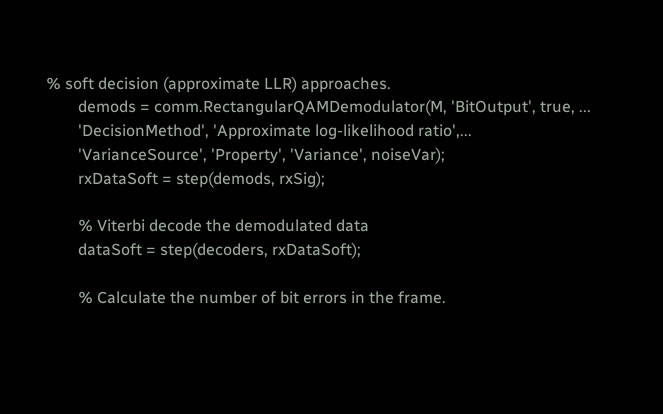% soft decision (approximate LLR) approaches.
        demods = comm.RectangularQAMDemodulator(M, 'BitOutput', true, ...
        'DecisionMethod', 'Approximate log-likelihood ratio',...
        'VarianceSource', 'Property', 'Variance', noiseVar);
        rxDataSoft = step(demods, rxSig);

        % Viterbi decode the demodulated data
        dataSoft = step(decoders, rxDataSoft);

        % Calculate the number of bit errors in the frame.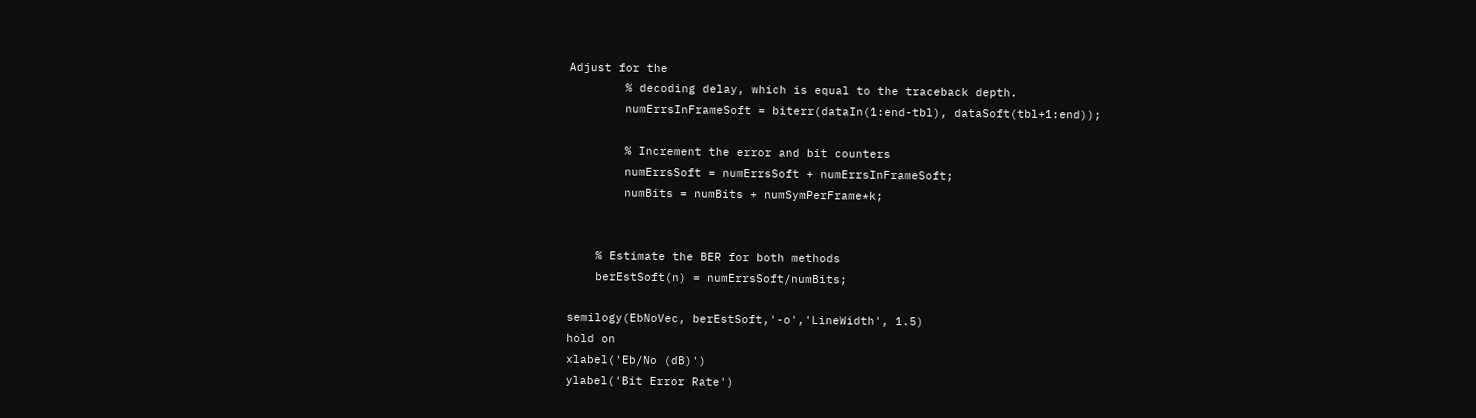Adjust for the
        % decoding delay, which is equal to the traceback depth.
        numErrsInFrameSoft = biterr(dataIn(1:end-tbl), dataSoft(tbl+1:end));

        % Increment the error and bit counters
        numErrsSoft = numErrsSoft + numErrsInFrameSoft;
        numBits = numBits + numSymPerFrame*k;


    % Estimate the BER for both methods
    berEstSoft(n) = numErrsSoft/numBits;

semilogy(EbNoVec, berEstSoft,'-o','LineWidth', 1.5)
hold on
xlabel('Eb/No (dB)')
ylabel('Bit Error Rate')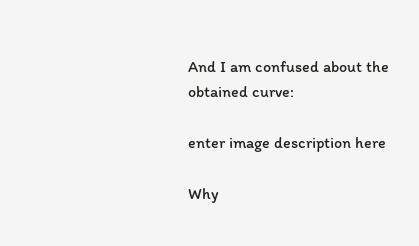And I am confused about the obtained curve:

enter image description here

Why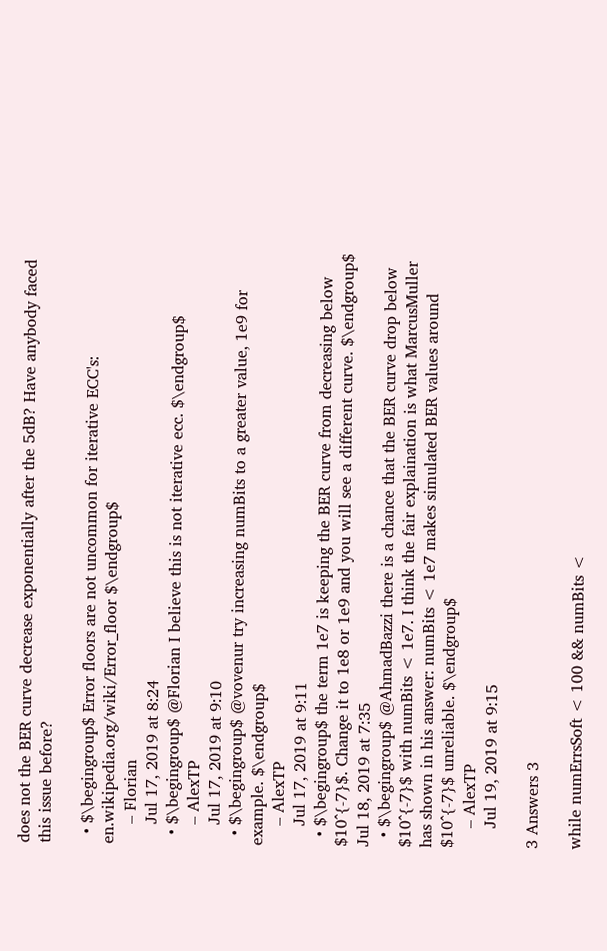does not the BER curve decrease exponentially after the 5dB? Have anybody faced this issue before?

  • $\begingroup$ Error floors are not uncommon for iterative ECC's: en.wikipedia.org/wiki/Error_floor $\endgroup$
    – Florian
    Jul 17, 2019 at 8:24
  • $\begingroup$ @Florian I believe this is not iterative ecc. $\endgroup$
    – AlexTP
    Jul 17, 2019 at 9:10
  • $\begingroup$ @vovenur try increasing numBits to a greater value, 1e9 for example. $\endgroup$
    – AlexTP
    Jul 17, 2019 at 9:11
  • $\begingroup$ the term 1e7 is keeping the BER curve from decreasing below $10^{-7}$. Change it to 1e8 or 1e9 and you will see a different curve. $\endgroup$ Jul 18, 2019 at 7:35
  • $\begingroup$ @AhmadBazzi there is a chance that the BER curve drop below $10^{-7}$ with numBits < 1e7. I think the fair explaination is what MarcusMuller has shown in his answer: numBits < 1e7 makes simulated BER values around $10^{-7}$ unreliable. $\endgroup$
    – AlexTP
    Jul 19, 2019 at 9:15

3 Answers 3

while numErrsSoft < 100 && numBits <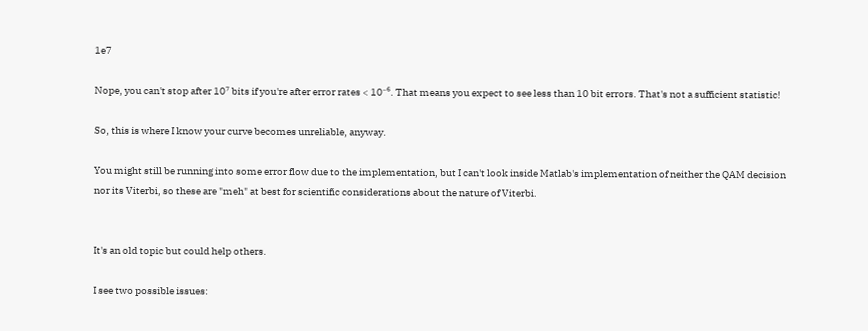1e7

Nope, you can't stop after 10⁷ bits if you're after error rates < 10⁻⁶. That means you expect to see less than 10 bit errors. That's not a sufficient statistic!

So, this is where I know your curve becomes unreliable, anyway.

You might still be running into some error flow due to the implementation, but I can't look inside Matlab's implementation of neither the QAM decision nor its Viterbi, so these are "meh" at best for scientific considerations about the nature of Viterbi.


It's an old topic but could help others.

I see two possible issues: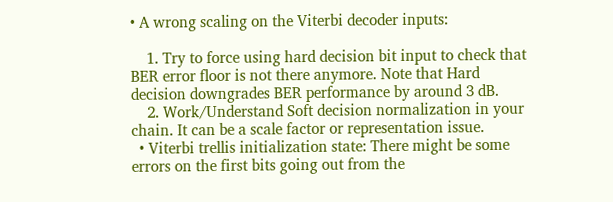• A wrong scaling on the Viterbi decoder inputs:

    1. Try to force using hard decision bit input to check that BER error floor is not there anymore. Note that Hard decision downgrades BER performance by around 3 dB.
    2. Work/Understand Soft decision normalization in your chain. It can be a scale factor or representation issue.
  • Viterbi trellis initialization state: There might be some errors on the first bits going out from the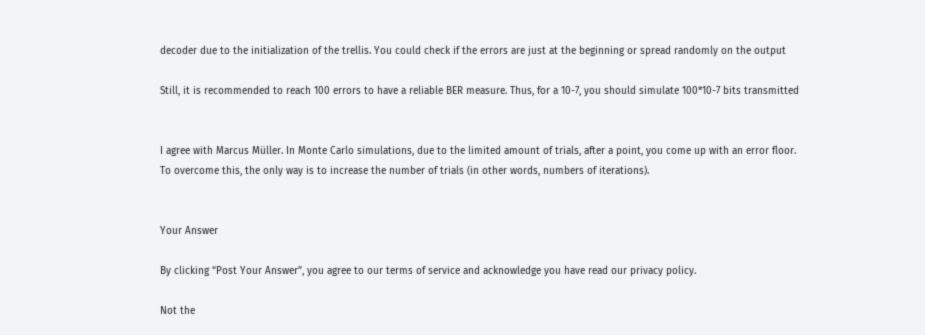decoder due to the initialization of the trellis. You could check if the errors are just at the beginning or spread randomly on the output

Still, it is recommended to reach 100 errors to have a reliable BER measure. Thus, for a 10-7, you should simulate 100*10-7 bits transmitted


I agree with Marcus Müller. In Monte Carlo simulations, due to the limited amount of trials, after a point, you come up with an error floor. To overcome this, the only way is to increase the number of trials (in other words, numbers of iterations).


Your Answer

By clicking “Post Your Answer”, you agree to our terms of service and acknowledge you have read our privacy policy.

Not the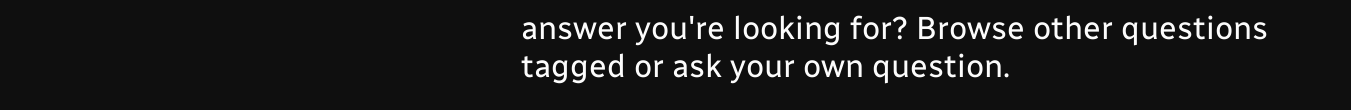answer you're looking for? Browse other questions tagged or ask your own question.